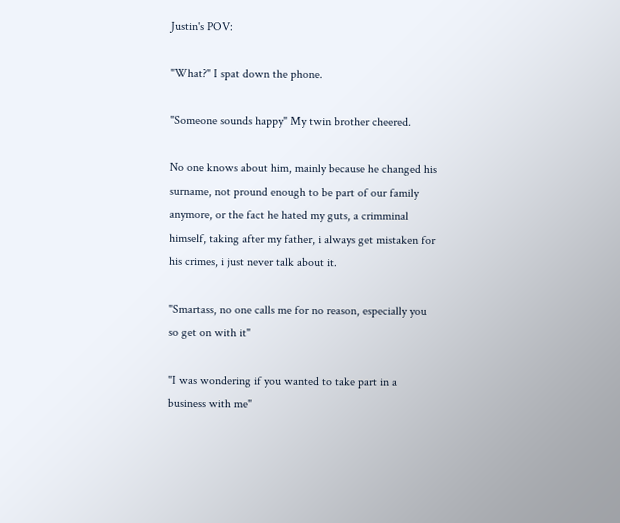Justin's POV:

"What?" I spat down the phone.

"Someone sounds happy" My twin brother cheered.

No one knows about him, mainly because he changed his surname, not pround enough to be part of our family anymore, or the fact he hated my guts, a crimminal himself, taking after my father, i always get mistaken for his crimes, i just never talk about it.

"Smartass, no one calls me for no reason, especially you so get on with it"

"I was wondering if you wanted to take part in a business with me"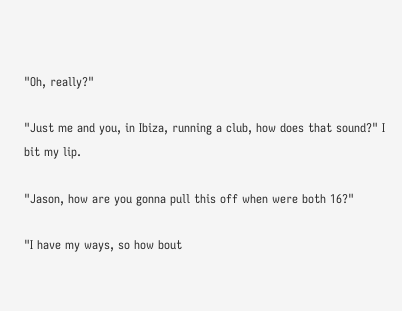"Oh, really?"

"Just me and you, in Ibiza, running a club, how does that sound?" I bit my lip.

"Jason, how are you gonna pull this off when were both 16?"

"I have my ways, so how bout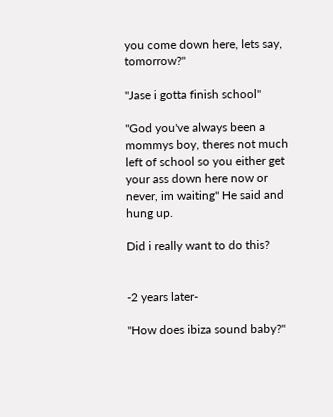you come down here, lets say, tomorrow?"

"Jase i gotta finish school"

"God you've always been a mommys boy, theres not much left of school so you either get your ass down here now or never, im waiting" He said and hung up.

Did i really want to do this?


-2 years later-

"How does ibiza sound baby?"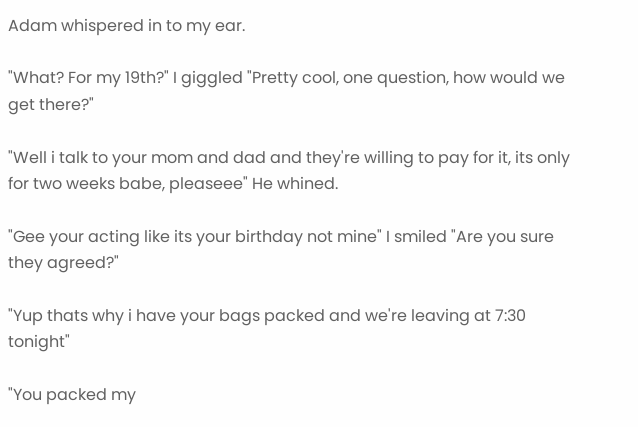Adam whispered in to my ear.

"What? For my 19th?" I giggled "Pretty cool, one question, how would we get there?"

"Well i talk to your mom and dad and they're willing to pay for it, its only for two weeks babe, pleaseee" He whined.

"Gee your acting like its your birthday not mine" I smiled "Are you sure they agreed?"

"Yup thats why i have your bags packed and we're leaving at 7:30 tonight"

"You packed my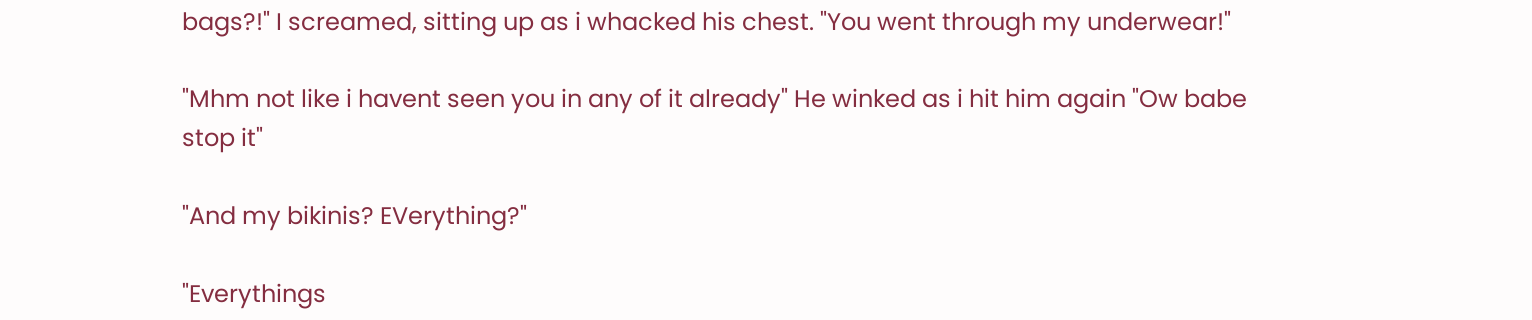bags?!" I screamed, sitting up as i whacked his chest. "You went through my underwear!"

"Mhm not like i havent seen you in any of it already" He winked as i hit him again "Ow babe stop it"

"And my bikinis? EVerything?"

"Everythings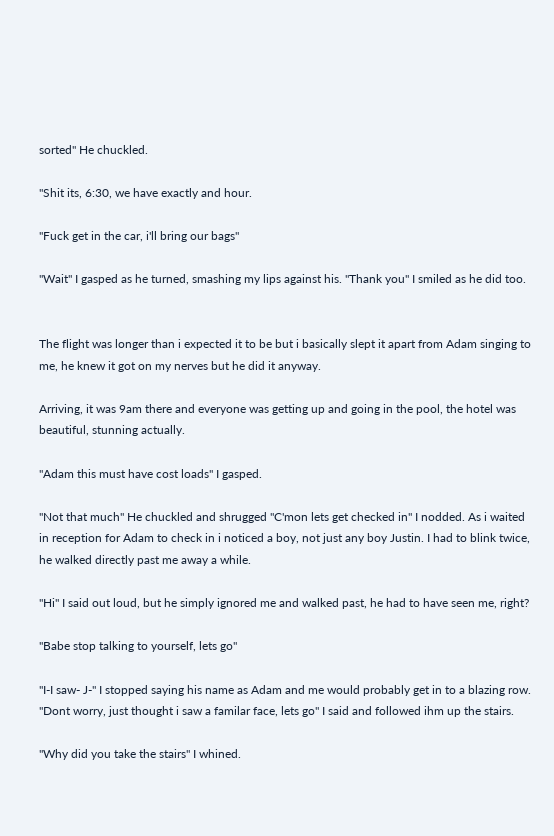sorted" He chuckled.

"Shit its, 6:30, we have exactly and hour.

"Fuck get in the car, i'll bring our bags"

"Wait" I gasped as he turned, smashing my lips against his. "Thank you" I smiled as he did too.


The flight was longer than i expected it to be but i basically slept it apart from Adam singing to me, he knew it got on my nerves but he did it anyway.

Arriving, it was 9am there and everyone was getting up and going in the pool, the hotel was beautiful, stunning actually.

"Adam this must have cost loads" I gasped.

"Not that much" He chuckled and shrugged "C'mon lets get checked in" I nodded. As i waited in reception for Adam to check in i noticed a boy, not just any boy Justin. I had to blink twice, he walked directly past me away a while.

"Hi" I said out loud, but he simply ignored me and walked past, he had to have seen me, right?

"Babe stop talking to yourself, lets go"

"I-I saw- J-" I stopped saying his name as Adam and me would probably get in to a blazing row. "Dont worry, just thought i saw a familar face, lets go" I said and followed ihm up the stairs.

"Why did you take the stairs" I whined.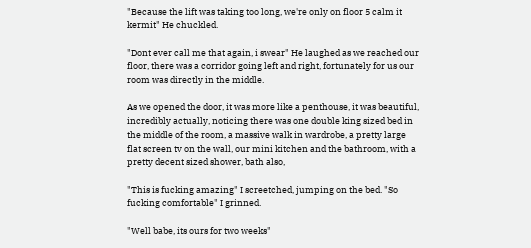"Because the lift was taking too long, we're only on floor 5 calm it kermit" He chuckled.

"Dont ever call me that again, i swear" He laughed as we reached our floor, there was a corridor going left and right, fortunately for us our room was directly in the middle.

As we opened the door, it was more like a penthouse, it was beautiful, incredibly actually, noticing there was one double king sized bed in the middle of the room, a massive walk in wardrobe, a pretty large flat screen tv on the wall, our mini kitchen and the bathroom, with a pretty decent sized shower, bath also,

"This is fucking amazing" I screetched, jumping on the bed. "So fucking comfortable" I grinned.

"Well babe, its ours for two weeks"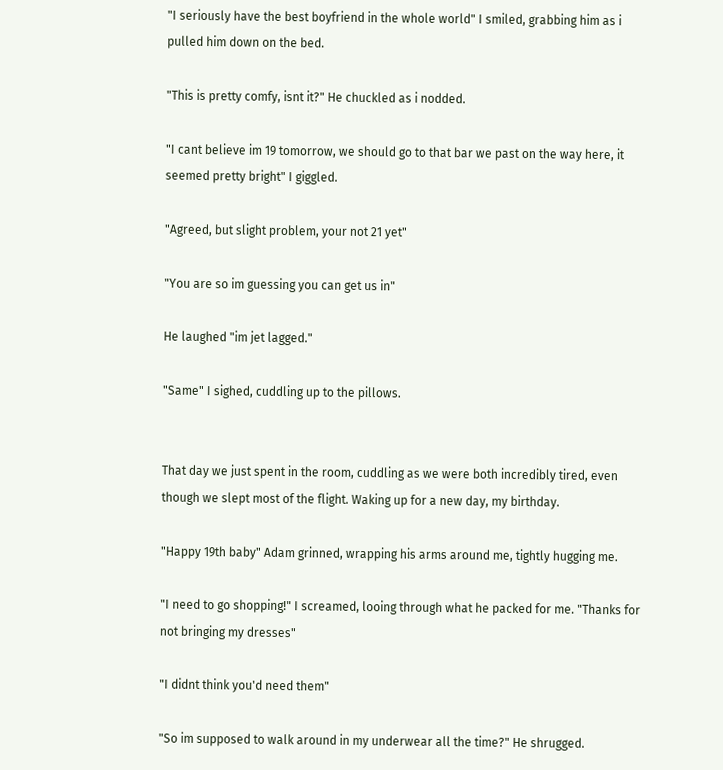"I seriously have the best boyfriend in the whole world" I smiled, grabbing him as i pulled him down on the bed.

"This is pretty comfy, isnt it?" He chuckled as i nodded.

"I cant believe im 19 tomorrow, we should go to that bar we past on the way here, it seemed pretty bright" I giggled.

"Agreed, but slight problem, your not 21 yet"

"You are so im guessing you can get us in"

He laughed "im jet lagged."

"Same" I sighed, cuddling up to the pillows.


That day we just spent in the room, cuddling as we were both incredibly tired, even though we slept most of the flight. Waking up for a new day, my birthday.

"Happy 19th baby" Adam grinned, wrapping his arms around me, tightly hugging me.

"I need to go shopping!" I screamed, looing through what he packed for me. "Thanks for not bringing my dresses"

"I didnt think you'd need them"

"So im supposed to walk around in my underwear all the time?" He shrugged.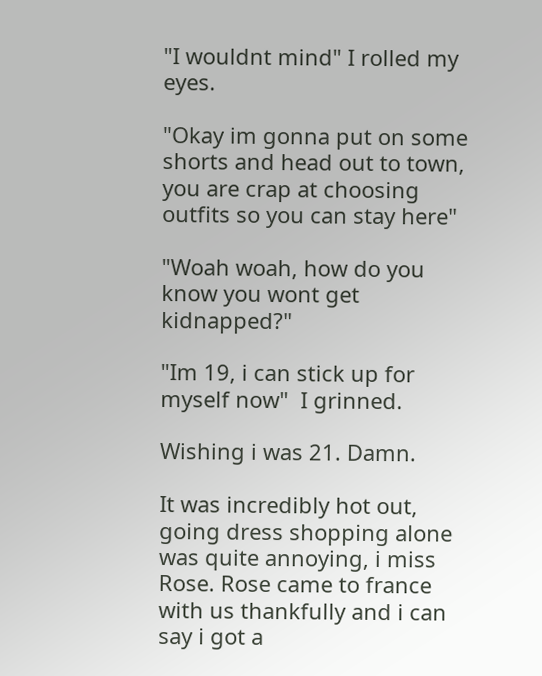"I wouldnt mind" I rolled my eyes.

"Okay im gonna put on some shorts and head out to town, you are crap at choosing outfits so you can stay here"

"Woah woah, how do you know you wont get kidnapped?"

"Im 19, i can stick up for myself now"  I grinned.

Wishing i was 21. Damn.

It was incredibly hot out, going dress shopping alone was quite annoying, i miss Rose. Rose came to france with us thankfully and i can say i got a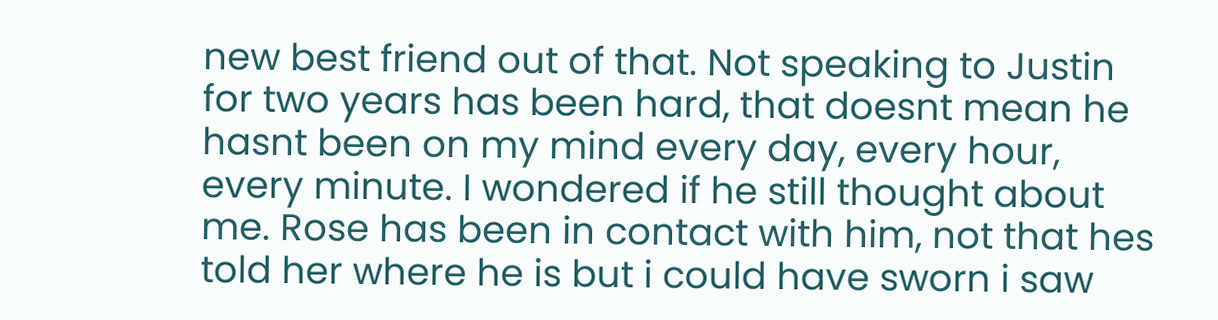new best friend out of that. Not speaking to Justin for two years has been hard, that doesnt mean he hasnt been on my mind every day, every hour, every minute. I wondered if he still thought about me. Rose has been in contact with him, not that hes told her where he is but i could have sworn i saw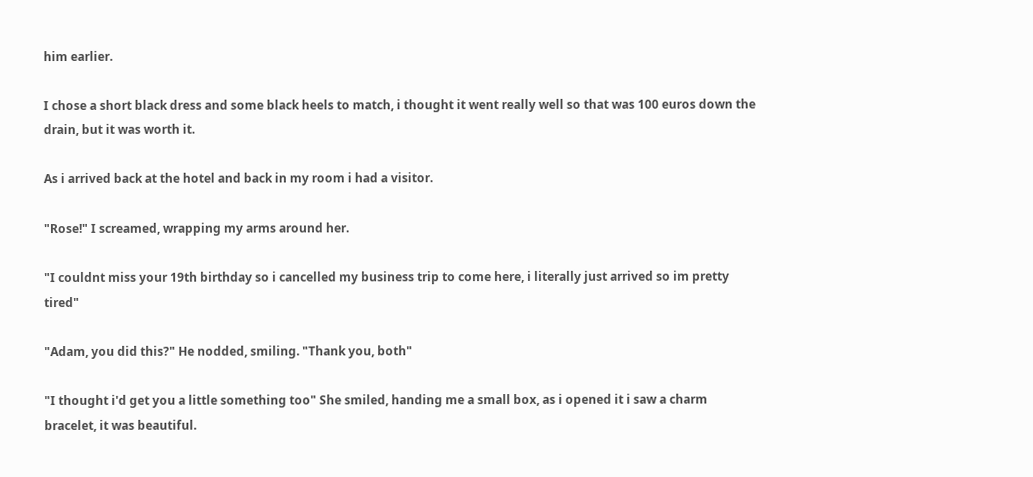him earlier.

I chose a short black dress and some black heels to match, i thought it went really well so that was 100 euros down the drain, but it was worth it.

As i arrived back at the hotel and back in my room i had a visitor.

"Rose!" I screamed, wrapping my arms around her.

"I couldnt miss your 19th birthday so i cancelled my business trip to come here, i literally just arrived so im pretty tired"

"Adam, you did this?" He nodded, smiling. "Thank you, both"

"I thought i'd get you a little something too" She smiled, handing me a small box, as i opened it i saw a charm bracelet, it was beautiful.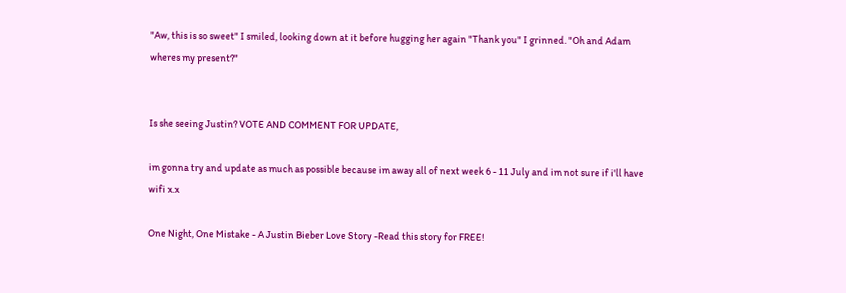"Aw, this is so sweet" I smiled, looking down at it before hugging her again "Thank you" I grinned. "Oh and Adam wheres my present?"


Is she seeing Justin? VOTE AND COMMENT FOR UPDATE,

im gonna try and update as much as possible because im away all of next week 6 - 11 July and im not sure if i'll have wifi x.x

One Night, One Mistake - A Justin Bieber Love Story -Read this story for FREE!